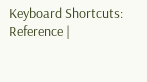Keyboard Shortcuts:
Reference |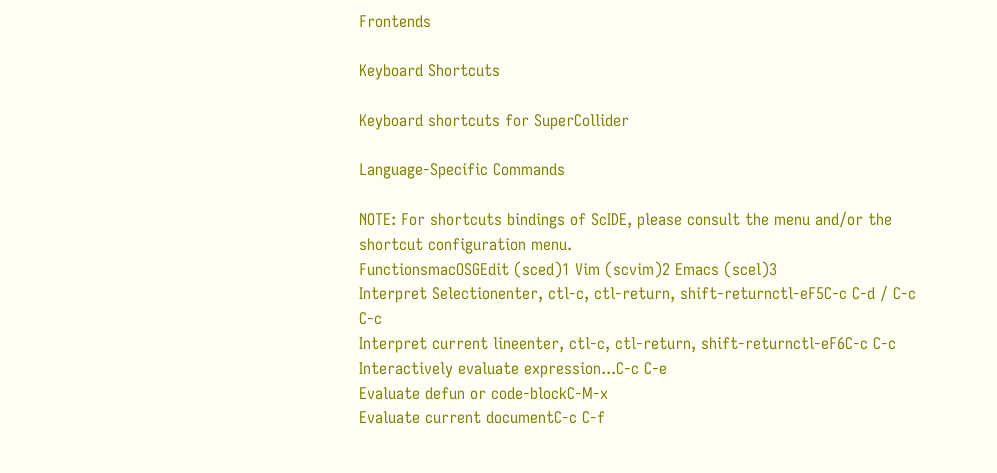Frontends

Keyboard Shortcuts

Keyboard shortcuts for SuperCollider

Language-Specific Commands

NOTE: For shortcuts bindings of ScIDE, please consult the menu and/or the shortcut configuration menu.
FunctionsmacOSGEdit (sced)1 Vim (scvim)2 Emacs (scel)3
Interpret Selectionenter, ctl-c, ctl-return, shift-returnctl-eF5C-c C-d / C-c C-c
Interpret current lineenter, ctl-c, ctl-return, shift-returnctl-eF6C-c C-c
Interactively evaluate expression...C-c C-e
Evaluate defun or code-blockC-M-x
Evaluate current documentC-c C-f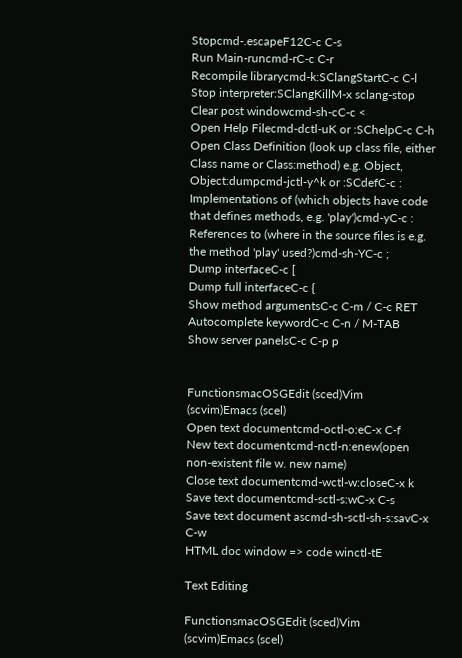Stopcmd-.escapeF12C-c C-s
Run Main-runcmd-rC-c C-r
Recompile librarycmd-k:SClangStartC-c C-l
Stop interpreter:SClangKillM-x sclang-stop
Clear post windowcmd-sh-cC-c <
Open Help Filecmd-dctl-uK or :SChelpC-c C-h
Open Class Definition (look up class file, either Class name or Class:method) e.g. Object, Object:dumpcmd-jctl-y^k or :SCdefC-c :
Implementations of (which objects have code that defines methods, e.g. 'play')cmd-yC-c :
References to (where in the source files is e.g. the method 'play' used?)cmd-sh-YC-c ;
Dump interfaceC-c [
Dump full interfaceC-c {
Show method argumentsC-c C-m / C-c RET
Autocomplete keywordC-c C-n / M-TAB
Show server panelsC-c C-p p


FunctionsmacOSGEdit (sced)Vim (scvim)Emacs (scel)
Open text documentcmd-octl-o:eC-x C-f
New text documentcmd-nctl-n:enew(open non-existent file w. new name)
Close text documentcmd-wctl-w:closeC-x k
Save text documentcmd-sctl-s:wC-x C-s
Save text document ascmd-sh-sctl-sh-s:savC-x C-w
HTML doc window => code winctl-tE

Text Editing

FunctionsmacOSGEdit (sced)Vim (scvim)Emacs (scel)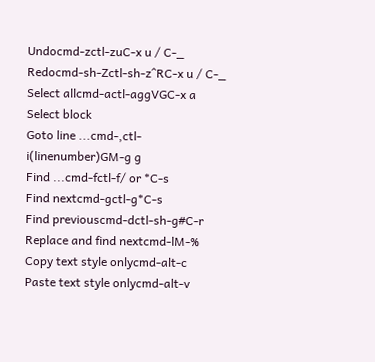Undocmd-zctl-zuC-x u / C-_
Redocmd-sh-Zctl-sh-z^RC-x u / C-_
Select allcmd-actl-aggVGC-x a
Select block
Goto line ...cmd-,ctl-i(linenumber)GM-g g
Find ...cmd-fctl-f/ or *C-s
Find nextcmd-gctl-g*C-s
Find previouscmd-dctl-sh-g#C-r
Replace and find nextcmd-lM-%
Copy text style onlycmd-alt-c
Paste text style onlycmd-alt-v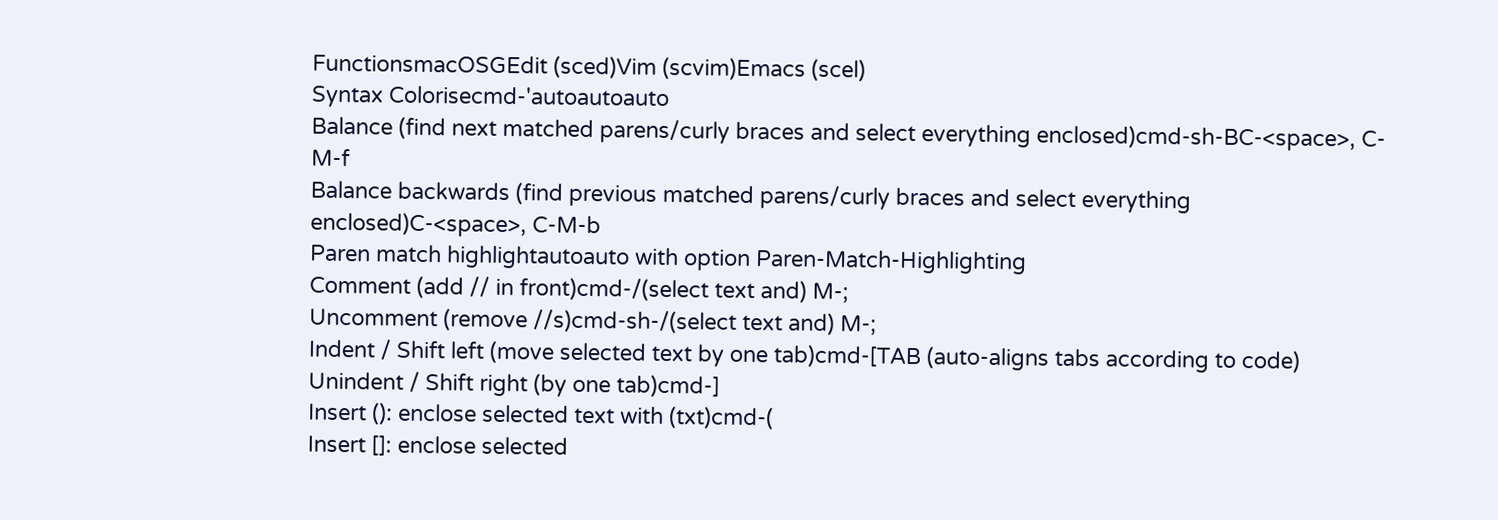FunctionsmacOSGEdit (sced)Vim (scvim)Emacs (scel)
Syntax Colorisecmd-'autoautoauto
Balance (find next matched parens/curly braces and select everything enclosed)cmd-sh-BC-<space>, C-M-f
Balance backwards (find previous matched parens/curly braces and select everything enclosed)C-<space>, C-M-b
Paren match highlightautoauto with option Paren-Match-Highlighting
Comment (add // in front)cmd-/(select text and) M-;
Uncomment (remove //s)cmd-sh-/(select text and) M-;
Indent / Shift left (move selected text by one tab)cmd-[TAB (auto-aligns tabs according to code)
Unindent / Shift right (by one tab)cmd-]
Insert (): enclose selected text with (txt)cmd-(
Insert []: enclose selected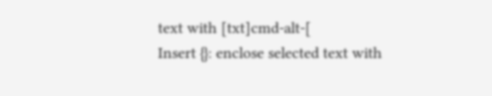text with [txt]cmd-alt-[
Insert {}: enclose selected text with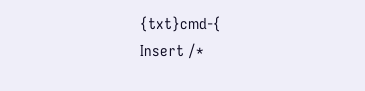{txt}cmd-{
Insert /*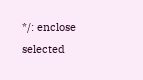*/: enclose selected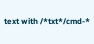text with /*txt*/cmd-*